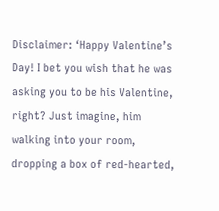Disclaimer: ‘Happy Valentine’s Day! I bet you wish that he was asking you to be his Valentine, right? Just imagine, him walking into your room, dropping a box of red-hearted,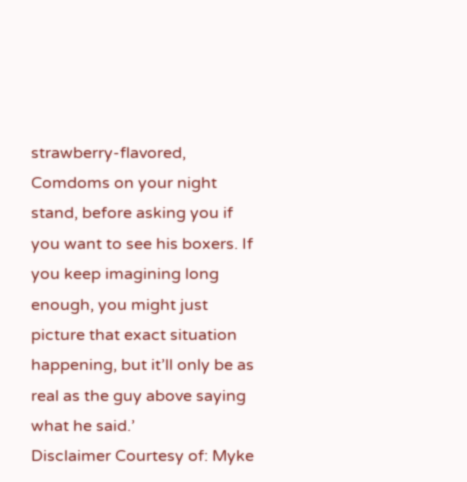strawberry-flavored, Comdoms on your night stand, before asking you if you want to see his boxers. If you keep imagining long enough, you might just picture that exact situation happening, but it’ll only be as real as the guy above saying what he said.’
Disclaimer Courtesy of: Myke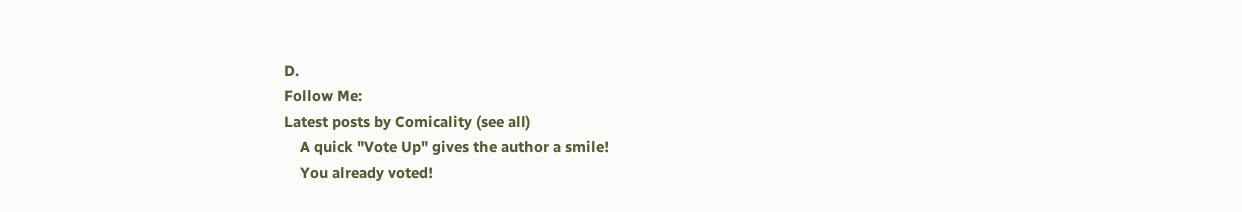D.
Follow Me:
Latest posts by Comicality (see all)
    A quick "Vote Up" gives the author a smile!
    You already voted!